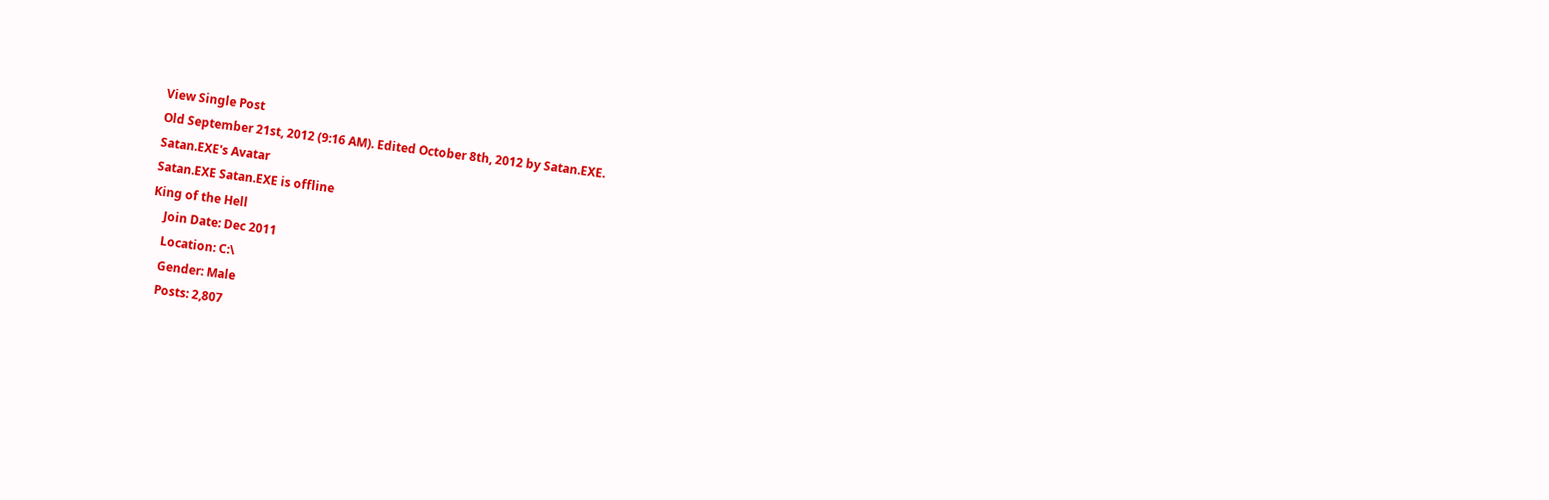View Single Post
Old September 21st, 2012 (9:16 AM). Edited October 8th, 2012 by Satan.EXE.
Satan.EXE's Avatar
Satan.EXE Satan.EXE is offline
King of the Hell
    Join Date: Dec 2011
    Location: C:\
    Gender: Male
    Posts: 2,807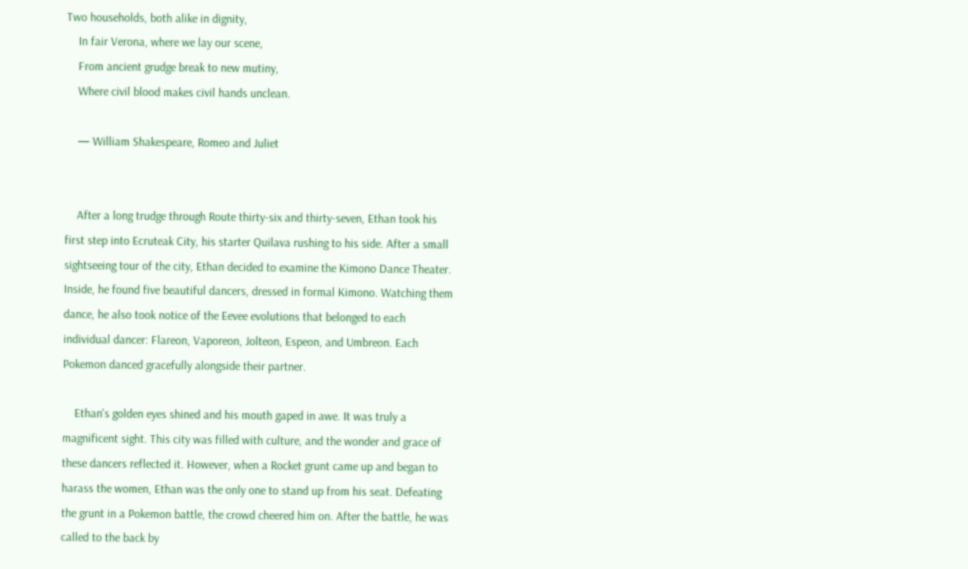Two households, both alike in dignity,
    In fair Verona, where we lay our scene,
    From ancient grudge break to new mutiny,
    Where civil blood makes civil hands unclean.

    — William Shakespeare, Romeo and Juliet


    After a long trudge through Route thirty-six and thirty-seven, Ethan took his first step into Ecruteak City, his starter Quilava rushing to his side. After a small sightseeing tour of the city, Ethan decided to examine the Kimono Dance Theater. Inside, he found five beautiful dancers, dressed in formal Kimono. Watching them dance, he also took notice of the Eevee evolutions that belonged to each individual dancer: Flareon, Vaporeon, Jolteon, Espeon, and Umbreon. Each Pokemon danced gracefully alongside their partner.

    Ethan's golden eyes shined and his mouth gaped in awe. It was truly a magnificent sight. This city was filled with culture, and the wonder and grace of these dancers reflected it. However, when a Rocket grunt came up and began to harass the women, Ethan was the only one to stand up from his seat. Defeating the grunt in a Pokemon battle, the crowd cheered him on. After the battle, he was called to the back by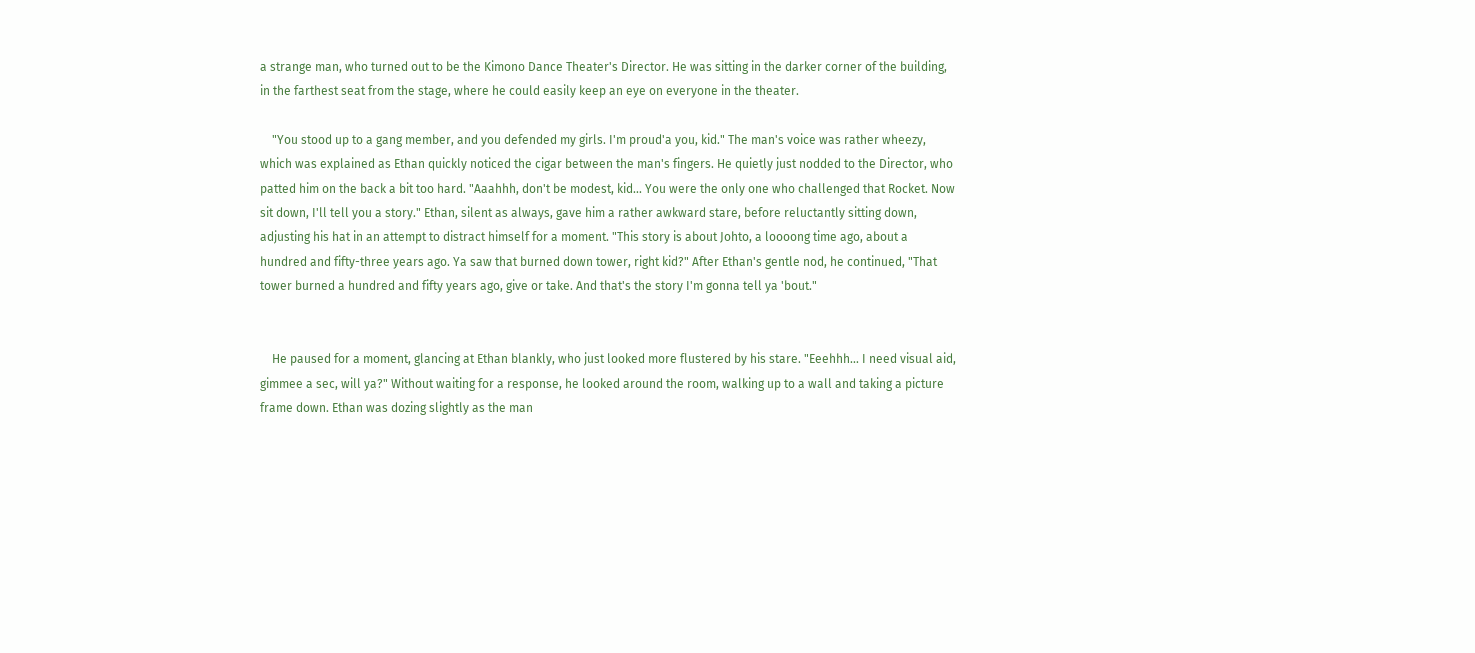a strange man, who turned out to be the Kimono Dance Theater's Director. He was sitting in the darker corner of the building, in the farthest seat from the stage, where he could easily keep an eye on everyone in the theater.

    "You stood up to a gang member, and you defended my girls. I'm proud'a you, kid." The man's voice was rather wheezy, which was explained as Ethan quickly noticed the cigar between the man's fingers. He quietly just nodded to the Director, who patted him on the back a bit too hard. "Aaahhh, don't be modest, kid... You were the only one who challenged that Rocket. Now sit down, I'll tell you a story." Ethan, silent as always, gave him a rather awkward stare, before reluctantly sitting down, adjusting his hat in an attempt to distract himself for a moment. "This story is about Johto, a loooong time ago, about a hundred and fifty-three years ago. Ya saw that burned down tower, right kid?" After Ethan's gentle nod, he continued, "That tower burned a hundred and fifty years ago, give or take. And that's the story I'm gonna tell ya 'bout."


    He paused for a moment, glancing at Ethan blankly, who just looked more flustered by his stare. "Eeehhh... I need visual aid, gimmee a sec, will ya?" Without waiting for a response, he looked around the room, walking up to a wall and taking a picture frame down. Ethan was dozing slightly as the man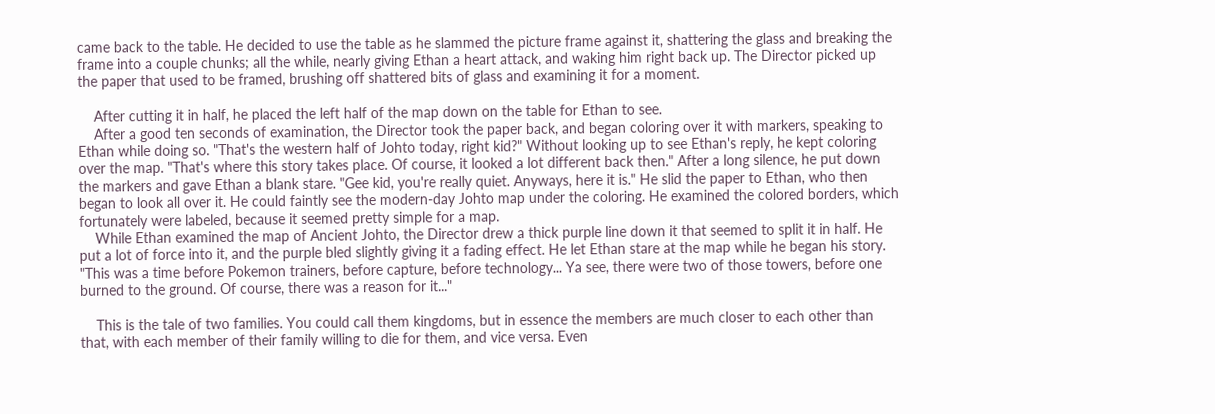came back to the table. He decided to use the table as he slammed the picture frame against it, shattering the glass and breaking the frame into a couple chunks; all the while, nearly giving Ethan a heart attack, and waking him right back up. The Director picked up the paper that used to be framed, brushing off shattered bits of glass and examining it for a moment.

    After cutting it in half, he placed the left half of the map down on the table for Ethan to see.
    After a good ten seconds of examination, the Director took the paper back, and began coloring over it with markers, speaking to Ethan while doing so. "That's the western half of Johto today, right kid?" Without looking up to see Ethan's reply, he kept coloring over the map. "That's where this story takes place. Of course, it looked a lot different back then." After a long silence, he put down the markers and gave Ethan a blank stare. "Gee kid, you're really quiet. Anyways, here it is." He slid the paper to Ethan, who then began to look all over it. He could faintly see the modern-day Johto map under the coloring. He examined the colored borders, which fortunately were labeled, because it seemed pretty simple for a map.
    While Ethan examined the map of Ancient Johto, the Director drew a thick purple line down it that seemed to split it in half. He put a lot of force into it, and the purple bled slightly giving it a fading effect. He let Ethan stare at the map while he began his story. "This was a time before Pokemon trainers, before capture, before technology... Ya see, there were two of those towers, before one burned to the ground. Of course, there was a reason for it..."

    This is the tale of two families. You could call them kingdoms, but in essence the members are much closer to each other than that, with each member of their family willing to die for them, and vice versa. Even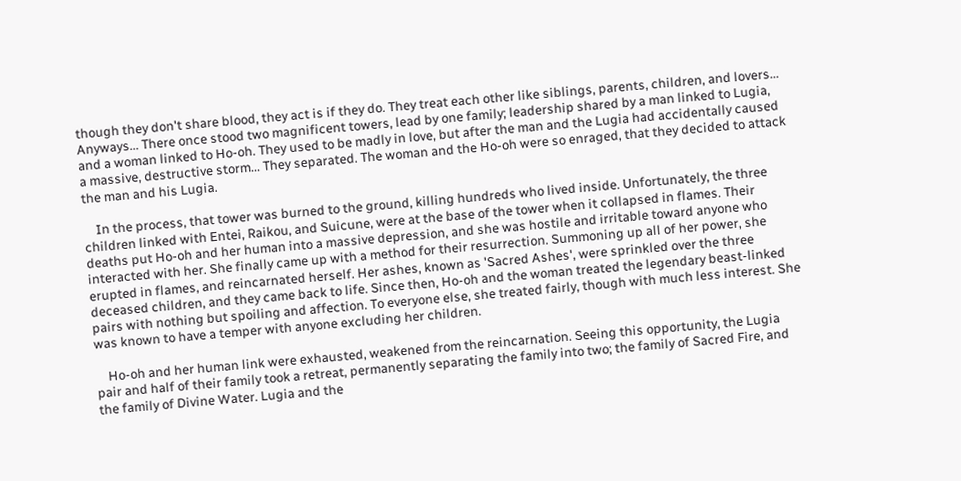though they don't share blood, they act is if they do. They treat each other like siblings, parents, children, and lovers... Anyways... There once stood two magnificent towers, lead by one family; leadership shared by a man linked to Lugia, and a woman linked to Ho-oh. They used to be madly in love, but after the man and the Lugia had accidentally caused a massive, destructive storm... They separated. The woman and the Ho-oh were so enraged, that they decided to attack the man and his Lugia.

    In the process, that tower was burned to the ground, killing hundreds who lived inside. Unfortunately, the three children linked with Entei, Raikou, and Suicune, were at the base of the tower when it collapsed in flames. Their deaths put Ho-oh and her human into a massive depression, and she was hostile and irritable toward anyone who interacted with her. She finally came up with a method for their resurrection. Summoning up all of her power, she erupted in flames, and reincarnated herself. Her ashes, known as 'Sacred Ashes', were sprinkled over the three deceased children, and they came back to life. Since then, Ho-oh and the woman treated the legendary beast-linked pairs with nothing but spoiling and affection. To everyone else, she treated fairly, though with much less interest. She was known to have a temper with anyone excluding her children.

    Ho-oh and her human link were exhausted, weakened from the reincarnation. Seeing this opportunity, the Lugia pair and half of their family took a retreat, permanently separating the family into two; the family of Sacred Fire, and the family of Divine Water. Lugia and the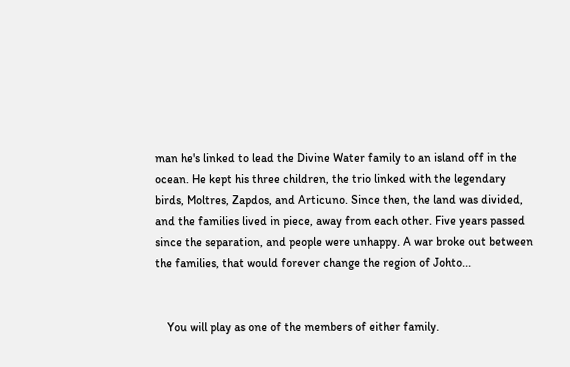man he's linked to lead the Divine Water family to an island off in the ocean. He kept his three children, the trio linked with the legendary birds, Moltres, Zapdos, and Articuno. Since then, the land was divided, and the families lived in piece, away from each other. Five years passed since the separation, and people were unhappy. A war broke out between the families, that would forever change the region of Johto...


    You will play as one of the members of either family.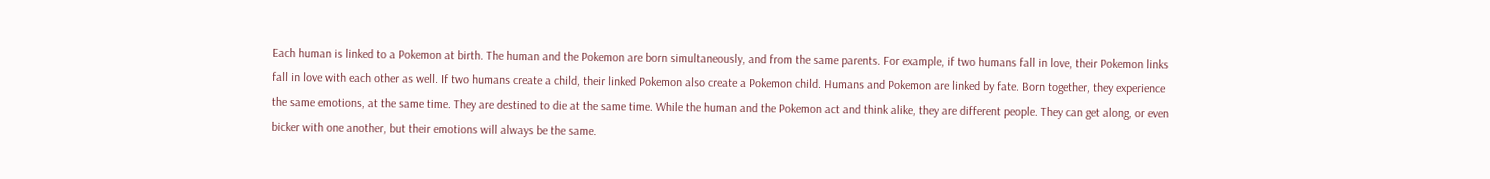Each human is linked to a Pokemon at birth. The human and the Pokemon are born simultaneously, and from the same parents. For example, if two humans fall in love, their Pokemon links fall in love with each other as well. If two humans create a child, their linked Pokemon also create a Pokemon child. Humans and Pokemon are linked by fate. Born together, they experience the same emotions, at the same time. They are destined to die at the same time. While the human and the Pokemon act and think alike, they are different people. They can get along, or even bicker with one another, but their emotions will always be the same.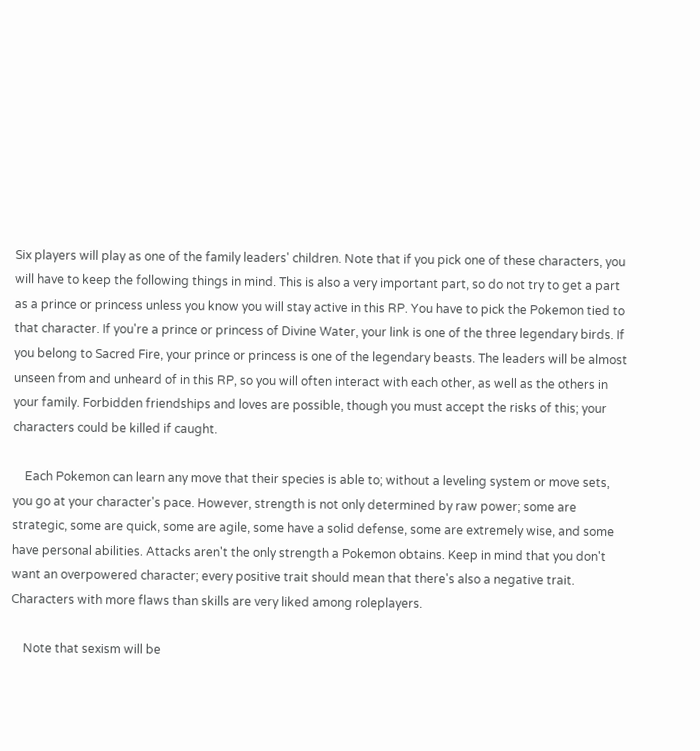Six players will play as one of the family leaders' children. Note that if you pick one of these characters, you will have to keep the following things in mind. This is also a very important part, so do not try to get a part as a prince or princess unless you know you will stay active in this RP. You have to pick the Pokemon tied to that character. If you're a prince or princess of Divine Water, your link is one of the three legendary birds. If you belong to Sacred Fire, your prince or princess is one of the legendary beasts. The leaders will be almost unseen from and unheard of in this RP, so you will often interact with each other, as well as the others in your family. Forbidden friendships and loves are possible, though you must accept the risks of this; your characters could be killed if caught.

    Each Pokemon can learn any move that their species is able to; without a leveling system or move sets, you go at your character's pace. However, strength is not only determined by raw power; some are strategic, some are quick, some are agile, some have a solid defense, some are extremely wise, and some have personal abilities. Attacks aren't the only strength a Pokemon obtains. Keep in mind that you don't want an overpowered character; every positive trait should mean that there's also a negative trait. Characters with more flaws than skills are very liked among roleplayers.

    Note that sexism will be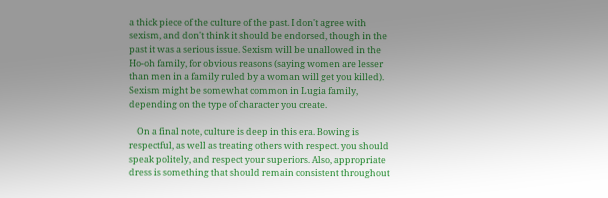a thick piece of the culture of the past. I don't agree with sexism, and don't think it should be endorsed, though in the past it was a serious issue. Sexism will be unallowed in the Ho-oh family, for obvious reasons (saying women are lesser than men in a family ruled by a woman will get you killed). Sexism might be somewhat common in Lugia family, depending on the type of character you create.

    On a final note, culture is deep in this era. Bowing is respectful, as well as treating others with respect. you should speak politely, and respect your superiors. Also, appropriate dress is something that should remain consistent throughout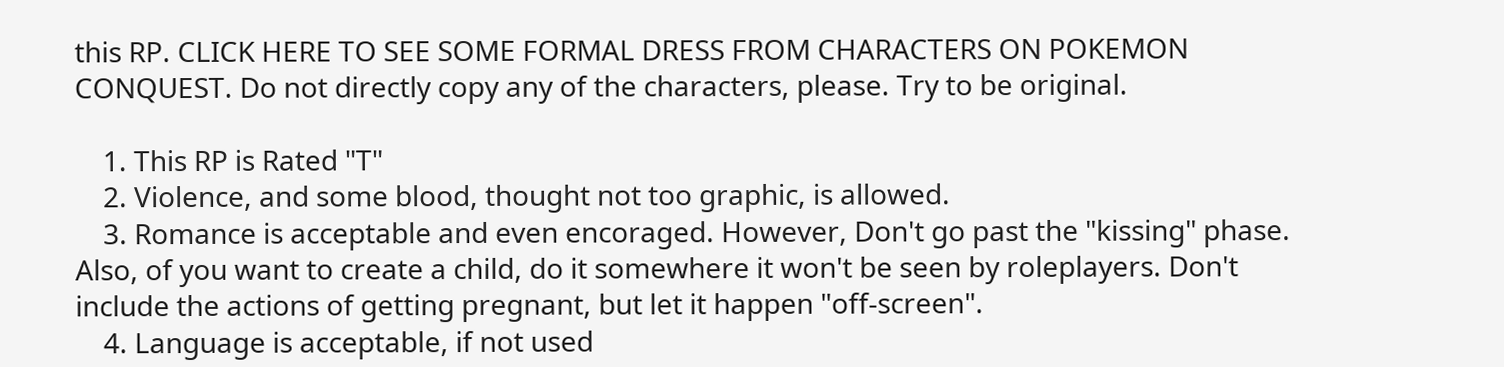this RP. CLICK HERE TO SEE SOME FORMAL DRESS FROM CHARACTERS ON POKEMON CONQUEST. Do not directly copy any of the characters, please. Try to be original.

    1. This RP is Rated "T"
    2. Violence, and some blood, thought not too graphic, is allowed.
    3. Romance is acceptable and even encoraged. However, Don't go past the "kissing" phase. Also, of you want to create a child, do it somewhere it won't be seen by roleplayers. Don't include the actions of getting pregnant, but let it happen "off-screen".
    4. Language is acceptable, if not used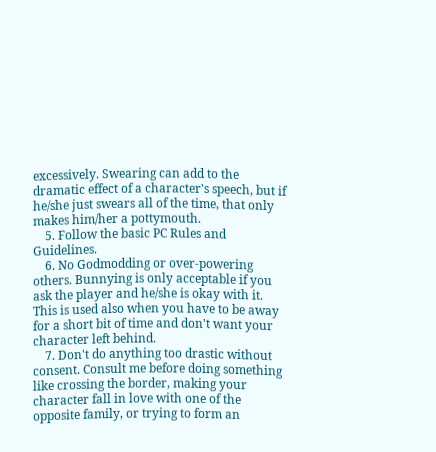excessively. Swearing can add to the dramatic effect of a character's speech, but if he/she just swears all of the time, that only makes him/her a pottymouth.
    5. Follow the basic PC Rules and Guidelines.
    6. No Godmodding or over-powering others. Bunnying is only acceptable if you ask the player and he/she is okay with it. This is used also when you have to be away for a short bit of time and don't want your character left behind.
    7. Don't do anything too drastic without consent. Consult me before doing something like crossing the border, making your character fall in love with one of the opposite family, or trying to form an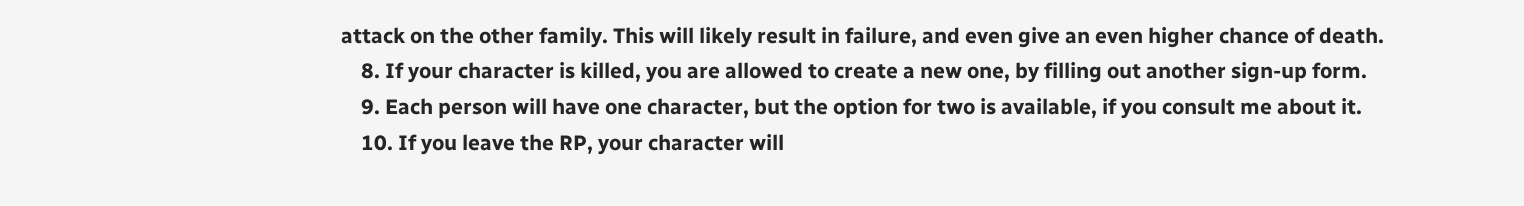attack on the other family. This will likely result in failure, and even give an even higher chance of death.
    8. If your character is killed, you are allowed to create a new one, by filling out another sign-up form.
    9. Each person will have one character, but the option for two is available, if you consult me about it.
    10. If you leave the RP, your character will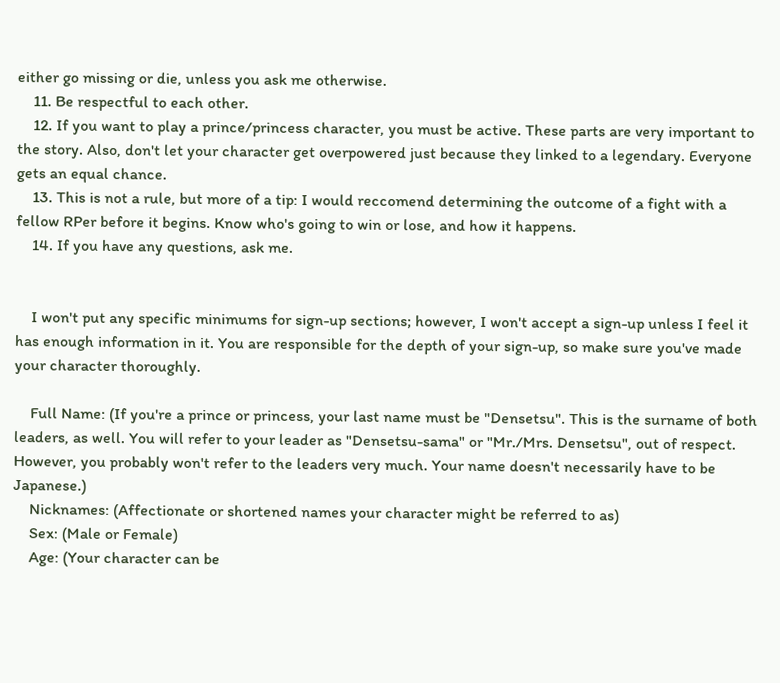either go missing or die, unless you ask me otherwise.
    11. Be respectful to each other.
    12. If you want to play a prince/princess character, you must be active. These parts are very important to the story. Also, don't let your character get overpowered just because they linked to a legendary. Everyone gets an equal chance.
    13. This is not a rule, but more of a tip: I would reccomend determining the outcome of a fight with a fellow RPer before it begins. Know who's going to win or lose, and how it happens.
    14. If you have any questions, ask me.


    I won't put any specific minimums for sign-up sections; however, I won't accept a sign-up unless I feel it has enough information in it. You are responsible for the depth of your sign-up, so make sure you've made your character thoroughly.

    Full Name: (If you're a prince or princess, your last name must be "Densetsu". This is the surname of both leaders, as well. You will refer to your leader as "Densetsu-sama" or "Mr./Mrs. Densetsu", out of respect. However, you probably won't refer to the leaders very much. Your name doesn't necessarily have to be Japanese.)
    Nicknames: (Affectionate or shortened names your character might be referred to as)
    Sex: (Male or Female)
    Age: (Your character can be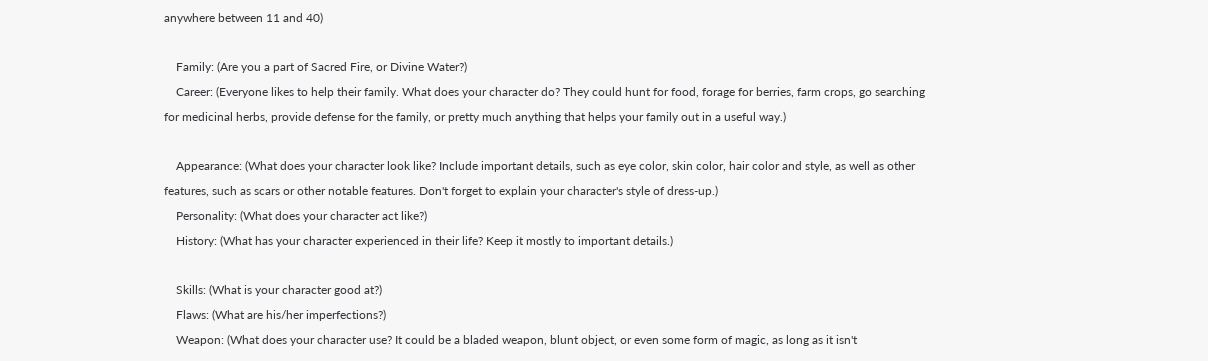anywhere between 11 and 40)

    Family: (Are you a part of Sacred Fire, or Divine Water?)
    Career: (Everyone likes to help their family. What does your character do? They could hunt for food, forage for berries, farm crops, go searching for medicinal herbs, provide defense for the family, or pretty much anything that helps your family out in a useful way.)

    Appearance: (What does your character look like? Include important details, such as eye color, skin color, hair color and style, as well as other features, such as scars or other notable features. Don't forget to explain your character's style of dress-up.)
    Personality: (What does your character act like?)
    History: (What has your character experienced in their life? Keep it mostly to important details.)

    Skills: (What is your character good at?)
    Flaws: (What are his/her imperfections?)
    Weapon: (What does your character use? It could be a bladed weapon, blunt object, or even some form of magic, as long as it isn't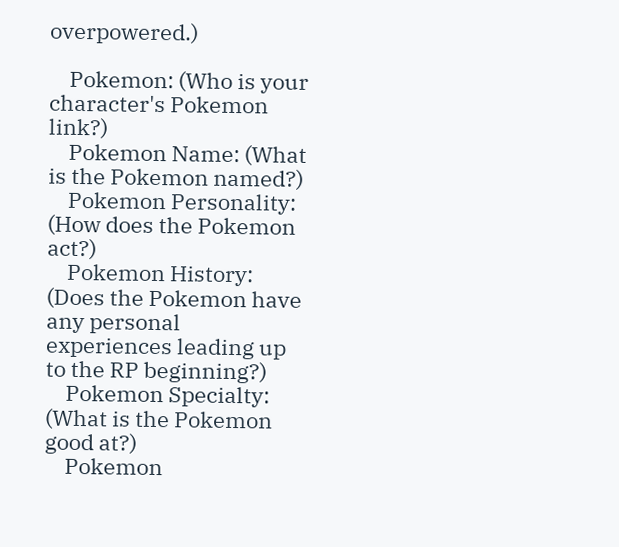overpowered.)

    Pokemon: (Who is your character's Pokemon link?)
    Pokemon Name: (What is the Pokemon named?)
    Pokemon Personality: (How does the Pokemon act?)
    Pokemon History: (Does the Pokemon have any personal experiences leading up to the RP beginning?)
    Pokemon Specialty: (What is the Pokemon good at?)
    Pokemon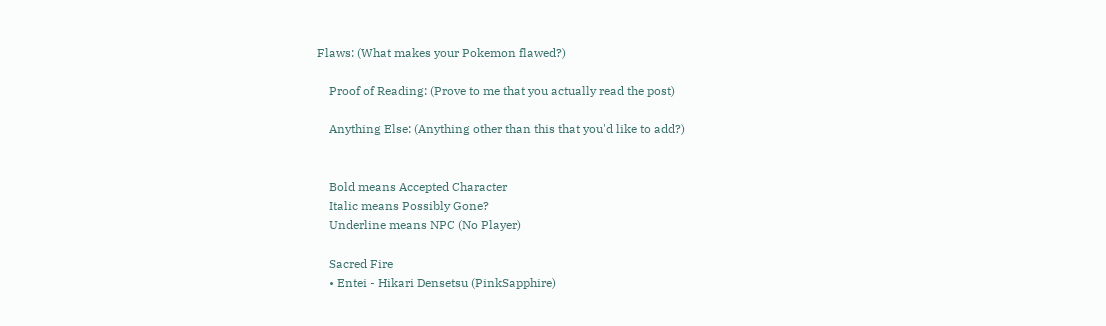Flaws: (What makes your Pokemon flawed?)

    Proof of Reading: (Prove to me that you actually read the post)

    Anything Else: (Anything other than this that you'd like to add?)


    Bold means Accepted Character
    Italic means Possibly Gone?
    Underline means NPC (No Player)

    Sacred Fire
    • Entei - Hikari Densetsu (PinkSapphire)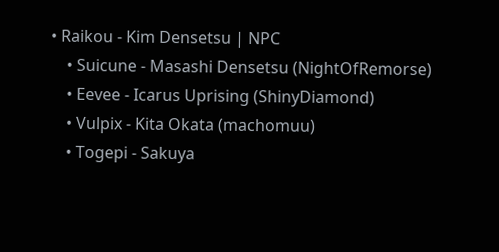• Raikou - Kim Densetsu | NPC
    • Suicune - Masashi Densetsu (NightOfRemorse)
    • Eevee - Icarus Uprising (ShinyDiamond)
    • Vulpix - Kita Okata (machomuu)
    • Togepi - Sakuya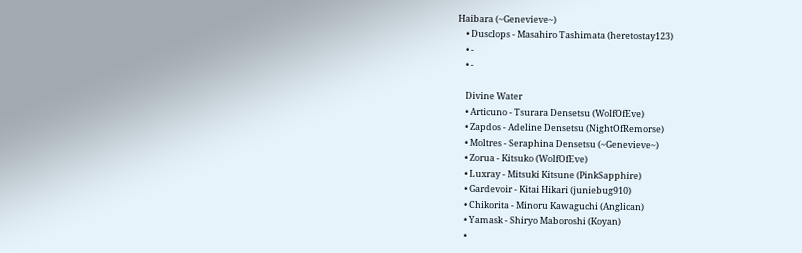Haibara (~Genevieve~)
    • Dusclops - Masahiro Tashimata (heretostay123)
    • -
    • -

    Divine Water
    • Articuno - Tsurara Densetsu (WolfOfEve)
    • Zapdos - Adeline Densetsu (NightOfRemorse)
    • Moltres - Seraphina Densetsu (~Genevieve~)
    • Zorua - Kitsuko (WolfOfEve)
    • Luxray - Mitsuki Kitsune (PinkSapphire)
    • Gardevoir - Kitai Hikari (juniebug910)
    • Chikorita - Minoru Kawaguchi (Anglican)
    • Yamask - Shiryo Maboroshi (Koyan)
    •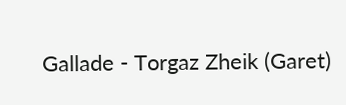Gallade - Torgaz Zheik (Garet)